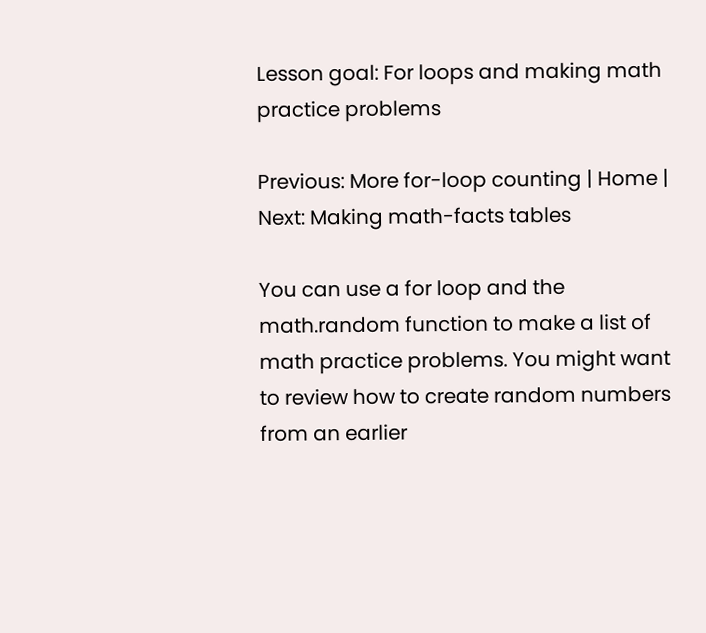Lesson goal: For loops and making math practice problems

Previous: More for-loop counting | Home | Next: Making math-facts tables

You can use a for loop and the math.random function to make a list of math practice problems. You might want to review how to create random numbers from an earlier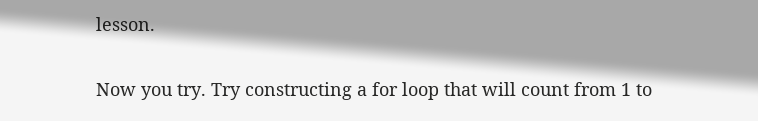lesson.

Now you try. Try constructing a for loop that will count from 1 to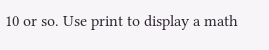10 or so. Use print to display a math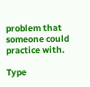problem that someone could practice with.

Type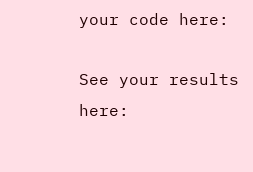your code here:

See your results here: